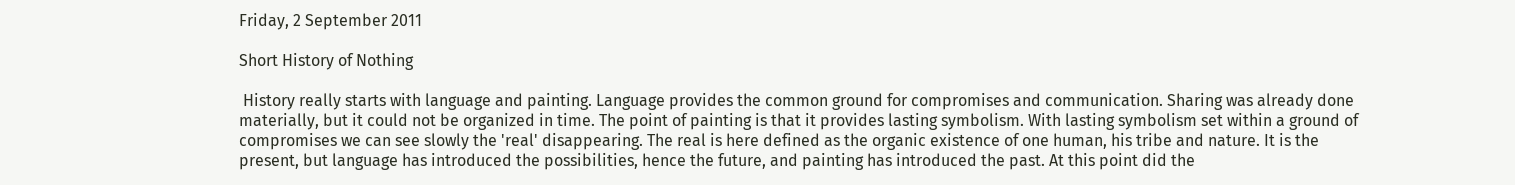Friday, 2 September 2011

Short History of Nothing

 History really starts with language and painting. Language provides the common ground for compromises and communication. Sharing was already done materially, but it could not be organized in time. The point of painting is that it provides lasting symbolism. With lasting symbolism set within a ground of compromises we can see slowly the 'real' disappearing. The real is here defined as the organic existence of one human, his tribe and nature. It is the present, but language has introduced the possibilities, hence the future, and painting has introduced the past. At this point did the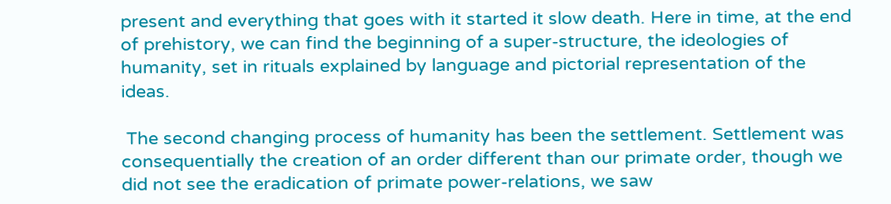present and everything that goes with it started it slow death. Here in time, at the end of prehistory, we can find the beginning of a super-structure, the ideologies of humanity, set in rituals explained by language and pictorial representation of the ideas.

 The second changing process of humanity has been the settlement. Settlement was consequentially the creation of an order different than our primate order, though we did not see the eradication of primate power-relations, we saw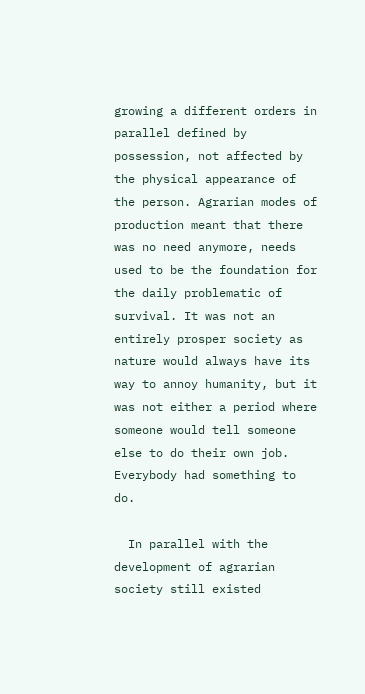growing a different orders in parallel defined by possession, not affected by the physical appearance of the person. Agrarian modes of production meant that there was no need anymore, needs used to be the foundation for the daily problematic of survival. It was not an entirely prosper society as nature would always have its way to annoy humanity, but it was not either a period where someone would tell someone else to do their own job. Everybody had something to do.

  In parallel with the development of agrarian society still existed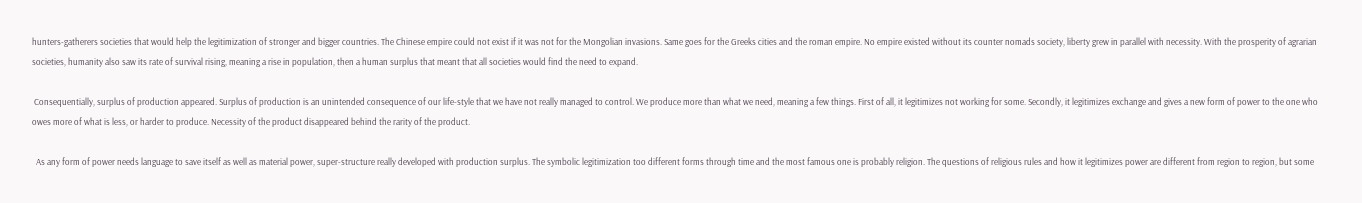hunters-gatherers societies that would help the legitimization of stronger and bigger countries. The Chinese empire could not exist if it was not for the Mongolian invasions. Same goes for the Greeks cities and the roman empire. No empire existed without its counter nomads society, liberty grew in parallel with necessity. With the prosperity of agrarian societies, humanity also saw its rate of survival rising, meaning a rise in population, then a human surplus that meant that all societies would find the need to expand.

 Consequentially, surplus of production appeared. Surplus of production is an unintended consequence of our life-style that we have not really managed to control. We produce more than what we need, meaning a few things. First of all, it legitimizes not working for some. Secondly, it legitimizes exchange and gives a new form of power to the one who owes more of what is less, or harder to produce. Necessity of the product disappeared behind the rarity of the product.

  As any form of power needs language to save itself as well as material power, super-structure really developed with production surplus. The symbolic legitimization too different forms through time and the most famous one is probably religion. The questions of religious rules and how it legitimizes power are different from region to region, but some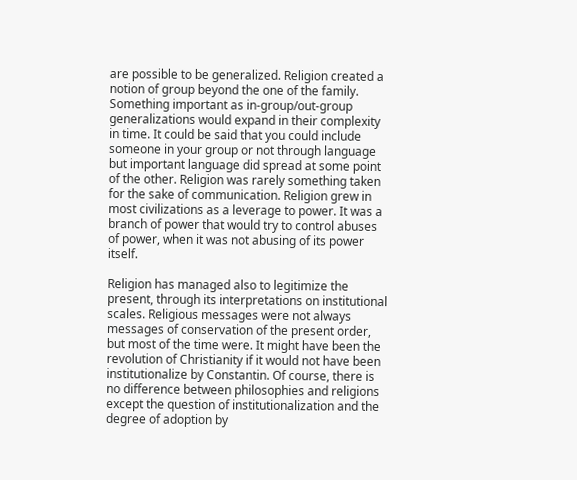are possible to be generalized. Religion created a notion of group beyond the one of the family. Something important as in-group/out-group generalizations would expand in their complexity in time. It could be said that you could include someone in your group or not through language but important language did spread at some point of the other. Religion was rarely something taken for the sake of communication. Religion grew in most civilizations as a leverage to power. It was a branch of power that would try to control abuses of power, when it was not abusing of its power itself.

Religion has managed also to legitimize the present, through its interpretations on institutional scales. Religious messages were not always messages of conservation of the present order, but most of the time were. It might have been the revolution of Christianity if it would not have been institutionalize by Constantin. Of course, there is no difference between philosophies and religions except the question of institutionalization and the degree of adoption by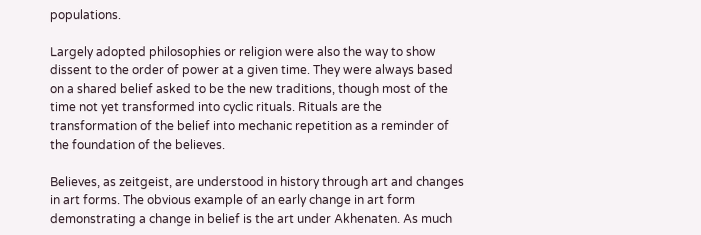populations.

Largely adopted philosophies or religion were also the way to show dissent to the order of power at a given time. They were always based on a shared belief asked to be the new traditions, though most of the time not yet transformed into cyclic rituals. Rituals are the transformation of the belief into mechanic repetition as a reminder of the foundation of the believes.

Believes, as zeitgeist, are understood in history through art and changes in art forms. The obvious example of an early change in art form demonstrating a change in belief is the art under Akhenaten. As much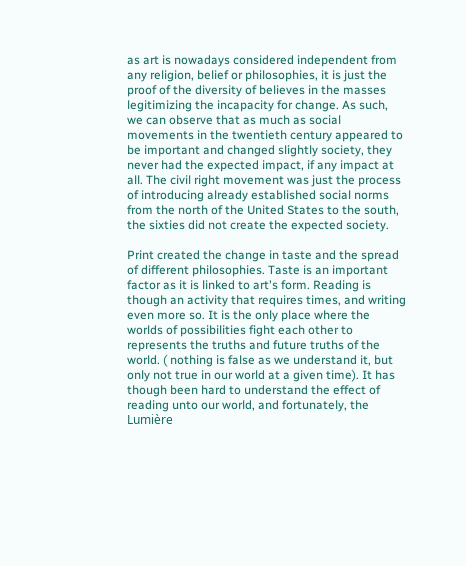as art is nowadays considered independent from any religion, belief or philosophies, it is just the proof of the diversity of believes in the masses legitimizing the incapacity for change. As such, we can observe that as much as social movements in the twentieth century appeared to be important and changed slightly society, they never had the expected impact, if any impact at all. The civil right movement was just the process of introducing already established social norms from the north of the United States to the south, the sixties did not create the expected society.

Print created the change in taste and the spread of different philosophies. Taste is an important factor as it is linked to art's form. Reading is though an activity that requires times, and writing even more so. It is the only place where the worlds of possibilities fight each other to represents the truths and future truths of the world. ( nothing is false as we understand it, but only not true in our world at a given time). It has though been hard to understand the effect of reading unto our world, and fortunately, the Lumière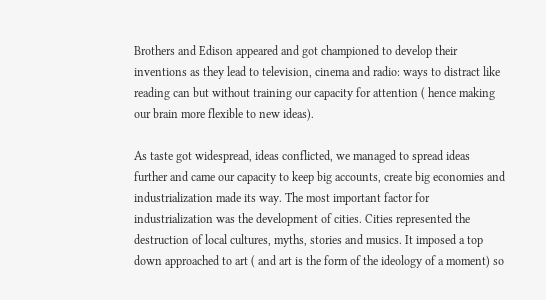Brothers and Edison appeared and got championed to develop their inventions as they lead to television, cinema and radio: ways to distract like reading can but without training our capacity for attention ( hence making our brain more flexible to new ideas).

As taste got widespread, ideas conflicted, we managed to spread ideas further and came our capacity to keep big accounts, create big economies and industrialization made its way. The most important factor for industrialization was the development of cities. Cities represented the destruction of local cultures, myths, stories and musics. It imposed a top down approached to art ( and art is the form of the ideology of a moment) so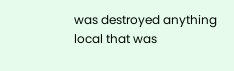was destroyed anything local that was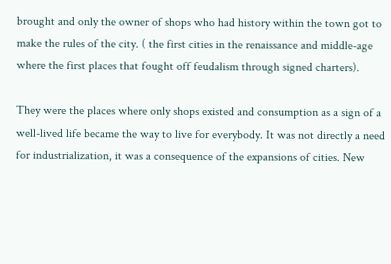brought and only the owner of shops who had history within the town got to make the rules of the city. ( the first cities in the renaissance and middle-age where the first places that fought off feudalism through signed charters).

They were the places where only shops existed and consumption as a sign of a well-lived life became the way to live for everybody. It was not directly a need for industrialization, it was a consequence of the expansions of cities. New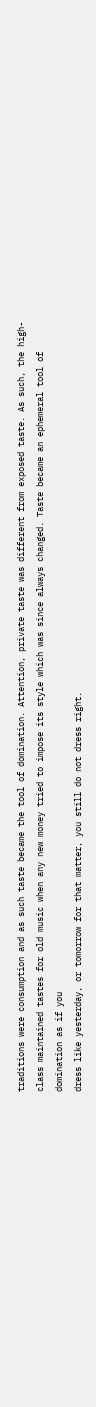traditions were consumption and as such taste became the tool of domination. Attention, private taste was different from exposed taste. As such, the high-class maintained tastes for old music when any new money tried to impose its style which was since always changed. Taste became an ephemeral tool of domination as if you
dress like yesterday, or tomorrow for that matter, you still do not dress right.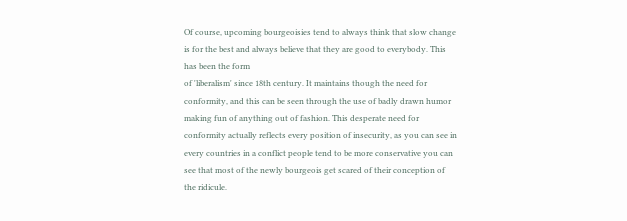Of course, upcoming bourgeoisies tend to always think that slow change is for the best and always believe that they are good to everybody. This has been the form
of 'liberalism' since 18th century. It maintains though the need for conformity, and this can be seen through the use of badly drawn humor making fun of anything out of fashion. This desperate need for conformity actually reflects every position of insecurity, as you can see in every countries in a conflict people tend to be more conservative you can see that most of the newly bourgeois get scared of their conception of the ridicule.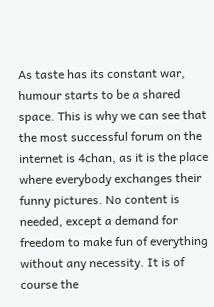As taste has its constant war, humour starts to be a shared space. This is why we can see that the most successful forum on the internet is 4chan, as it is the place where everybody exchanges their funny pictures. No content is needed, except a demand for freedom to make fun of everything without any necessity. It is of course the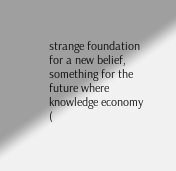strange foundation for a new belief, something for the future where knowledge economy (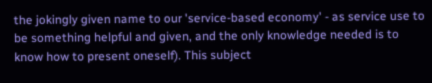the jokingly given name to our 'service-based economy' - as service use to be something helpful and given, and the only knowledge needed is to know how to present oneself). This subject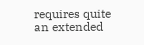requires quite an extended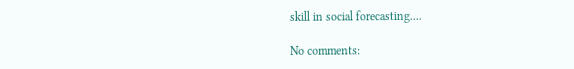skill in social forecasting....

No comments: